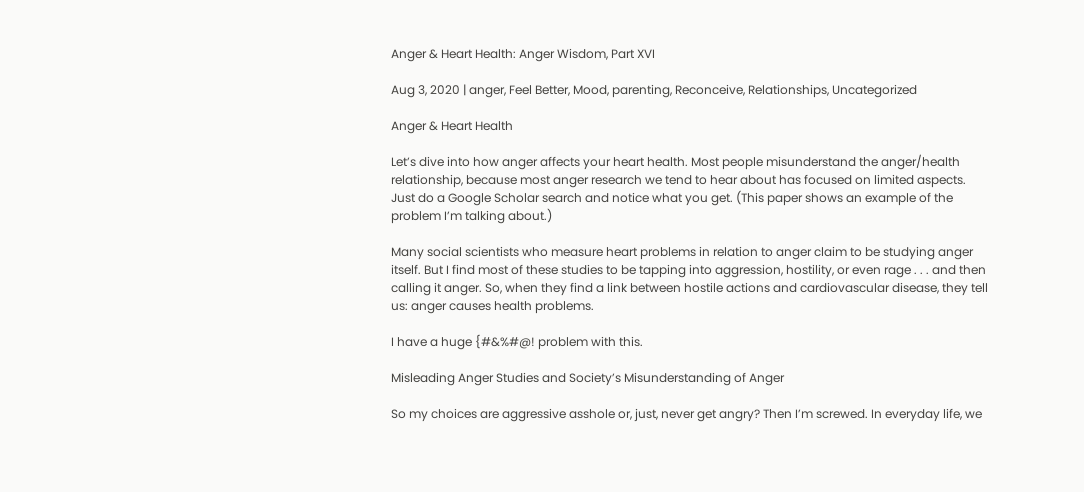Anger & Heart Health: Anger Wisdom, Part XVI

Aug 3, 2020 | anger, Feel Better, Mood, parenting, Reconceive, Relationships, Uncategorized

Anger & Heart Health

Let’s dive into how anger affects your heart health. Most people misunderstand the anger/health relationship, because most anger research we tend to hear about has focused on limited aspects. Just do a Google Scholar search and notice what you get. (This paper shows an example of the problem I’m talking about.)

Many social scientists who measure heart problems in relation to anger claim to be studying anger itself. But I find most of these studies to be tapping into aggression, hostility, or even rage . . . and then calling it anger. So, when they find a link between hostile actions and cardiovascular disease, they tell us: anger causes health problems.

I have a huge {#&%#@! problem with this.

Misleading Anger Studies and Society’s Misunderstanding of Anger

So my choices are aggressive asshole or, just, never get angry? Then I’m screwed. In everyday life, we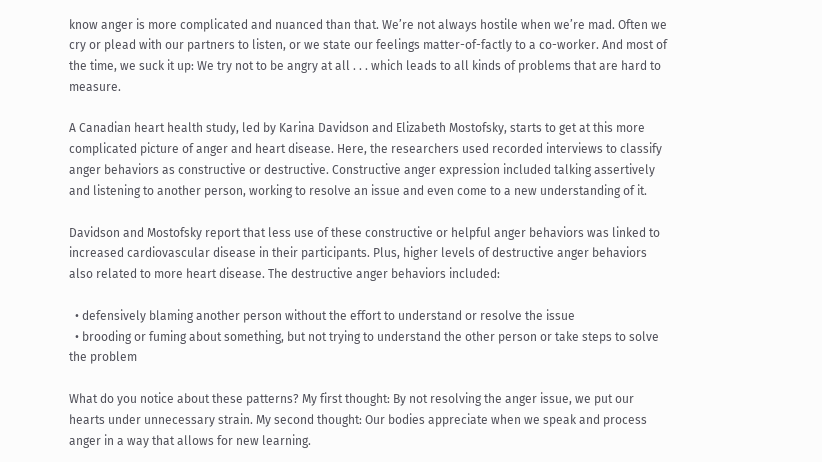know anger is more complicated and nuanced than that. We’re not always hostile when we’re mad. Often we cry or plead with our partners to listen, or we state our feelings matter-of-factly to a co-worker. And most of the time, we suck it up: We try not to be angry at all . . . which leads to all kinds of problems that are hard to measure.

A Canadian heart health study, led by Karina Davidson and Elizabeth Mostofsky, starts to get at this more complicated picture of anger and heart disease. Here, the researchers used recorded interviews to classify anger behaviors as constructive or destructive. Constructive anger expression included talking assertively and listening to another person, working to resolve an issue and even come to a new understanding of it.

Davidson and Mostofsky report that less use of these constructive or helpful anger behaviors was linked to increased cardiovascular disease in their participants. Plus, higher levels of destructive anger behaviors also related to more heart disease. The destructive anger behaviors included:

  • defensively blaming another person without the effort to understand or resolve the issue
  • brooding or fuming about something, but not trying to understand the other person or take steps to solve the problem

What do you notice about these patterns? My first thought: By not resolving the anger issue, we put our hearts under unnecessary strain. My second thought: Our bodies appreciate when we speak and process anger in a way that allows for new learning.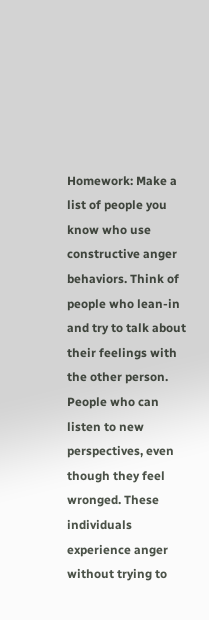Homework: Make a list of people you know who use constructive anger behaviors. Think of people who lean-in and try to talk about their feelings with the other person. People who can listen to new perspectives, even though they feel wronged. These individuals experience anger without trying to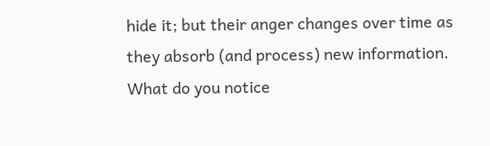hide it; but their anger changes over time as they absorb (and process) new information. What do you notice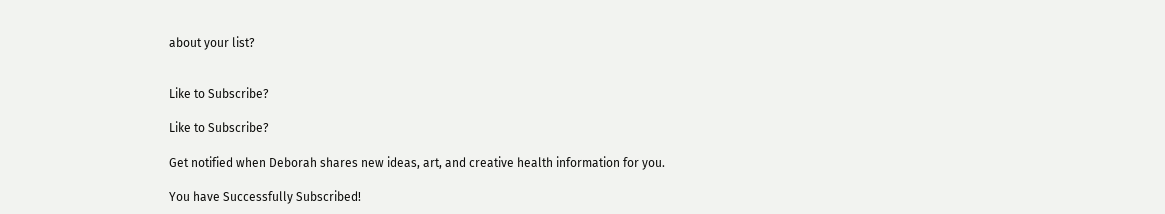about your list?


Like to Subscribe?

Like to Subscribe?

Get notified when Deborah shares new ideas, art, and creative health information for you.

You have Successfully Subscribed!